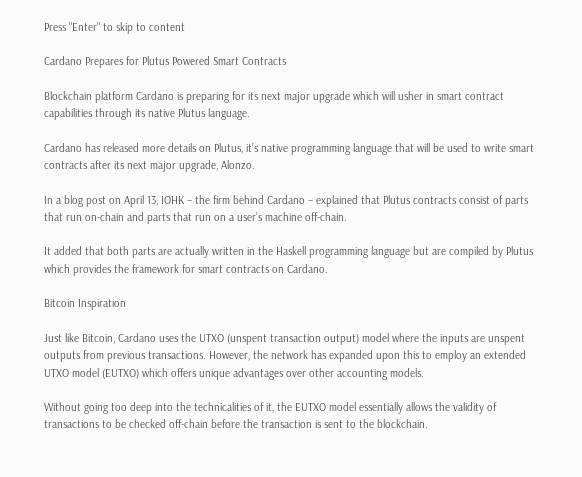Press "Enter" to skip to content

Cardano Prepares for Plutus Powered Smart Contracts

Blockchain platform Cardano is preparing for its next major upgrade which will usher in smart contract capabilities through its native Plutus language.

Cardano has released more details on Plutus, it’s native programming language that will be used to write smart contracts after its next major upgrade, Alonzo.

In a blog post on April 13, IOHK – the firm behind Cardano – explained that Plutus contracts consist of parts that run on-chain and parts that run on a user’s machine off-chain.

It added that both parts are actually written in the Haskell programming language but are compiled by Plutus which provides the framework for smart contracts on Cardano.

Bitcoin Inspiration

Just like Bitcoin, Cardano uses the UTXO (unspent transaction output) model where the inputs are unspent outputs from previous transactions. However, the network has expanded upon this to employ an extended UTXO model (EUTXO) which offers unique advantages over other accounting models.

Without going too deep into the technicalities of it, the EUTXO model essentially allows the validity of transactions to be checked off-chain before the transaction is sent to the blockchain.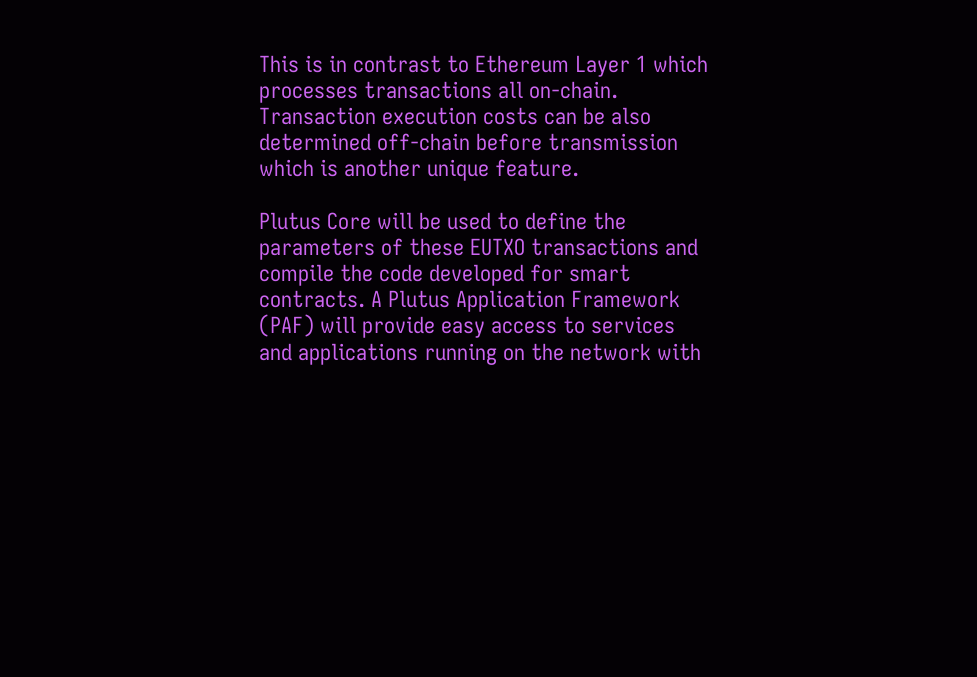This is in contrast to Ethereum Layer 1 which processes transactions all on-chain. Transaction execution costs can be also determined off-chain before transmission which is another unique feature.

Plutus Core will be used to define the parameters of these EUTXO transactions and compile the code developed for smart contracts. A Plutus Application Framework (PAF) will provide easy access to services and applications running on the network with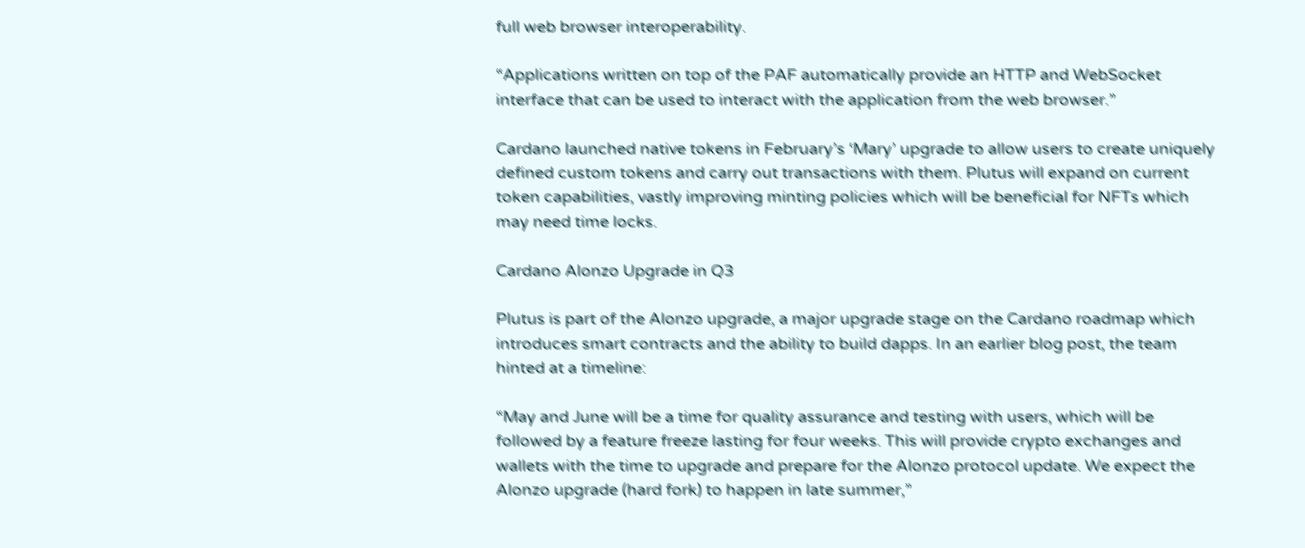full web browser interoperability.

“Applications written on top of the PAF automatically provide an HTTP and WebSocket interface that can be used to interact with the application from the web browser.”

Cardano launched native tokens in February’s ‘Mary’ upgrade to allow users to create uniquely defined custom tokens and carry out transactions with them. Plutus will expand on current token capabilities, vastly improving minting policies which will be beneficial for NFTs which may need time locks.

Cardano Alonzo Upgrade in Q3

Plutus is part of the Alonzo upgrade, a major upgrade stage on the Cardano roadmap which introduces smart contracts and the ability to build dapps. In an earlier blog post, the team hinted at a timeline:

“May and June will be a time for quality assurance and testing with users, which will be followed by a feature freeze lasting for four weeks. This will provide crypto exchanges and wallets with the time to upgrade and prepare for the Alonzo protocol update. We expect the Alonzo upgrade (hard fork) to happen in late summer,”